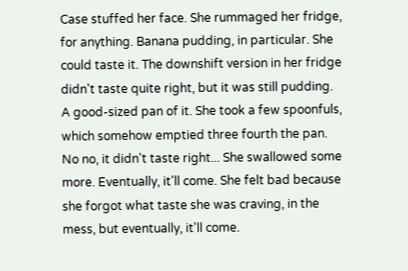Case stuffed her face. She rummaged her fridge, for anything. Banana pudding, in particular. She could taste it. The downshift version in her fridge didn't taste quite right, but it was still pudding. A good-sized pan of it. She took a few spoonfuls, which somehow emptied three fourth the pan. No no, it didn't taste right... She swallowed some more. Eventually, it'll come. She felt bad because she forgot what taste she was craving, in the mess, but eventually, it'll come.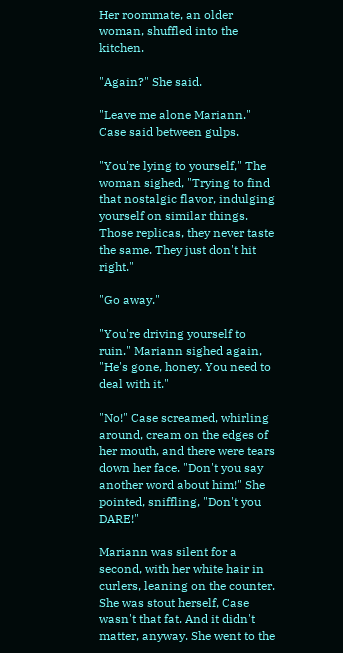Her roommate, an older woman, shuffled into the kitchen.

"Again?" She said.

"Leave me alone Mariann." Case said between gulps.

"You're lying to yourself," The woman sighed, "Trying to find that nostalgic flavor, indulging yourself on similar things. Those replicas, they never taste the same. They just don't hit right."

"Go away."

"You're driving yourself to ruin." Mariann sighed again, "He's gone, honey. You need to deal with it."

"No!" Case screamed, whirling around, cream on the edges of her mouth, and there were tears down her face. "Don't you say another word about him!" She pointed, sniffling, "Don't you DARE!"

Mariann was silent for a second, with her white hair in curlers, leaning on the counter. She was stout herself, Case wasn't that fat. And it didn't matter, anyway. She went to the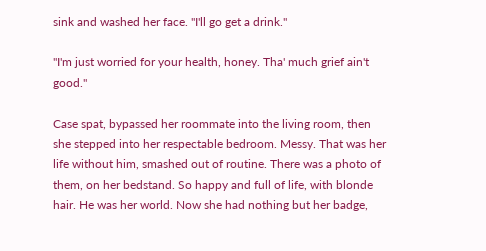sink and washed her face. "I'll go get a drink."

"I'm just worried for your health, honey. Tha' much grief ain't good."

Case spat, bypassed her roommate into the living room, then she stepped into her respectable bedroom. Messy. That was her life without him, smashed out of routine. There was a photo of them, on her bedstand. So happy and full of life, with blonde hair. He was her world. Now she had nothing but her badge,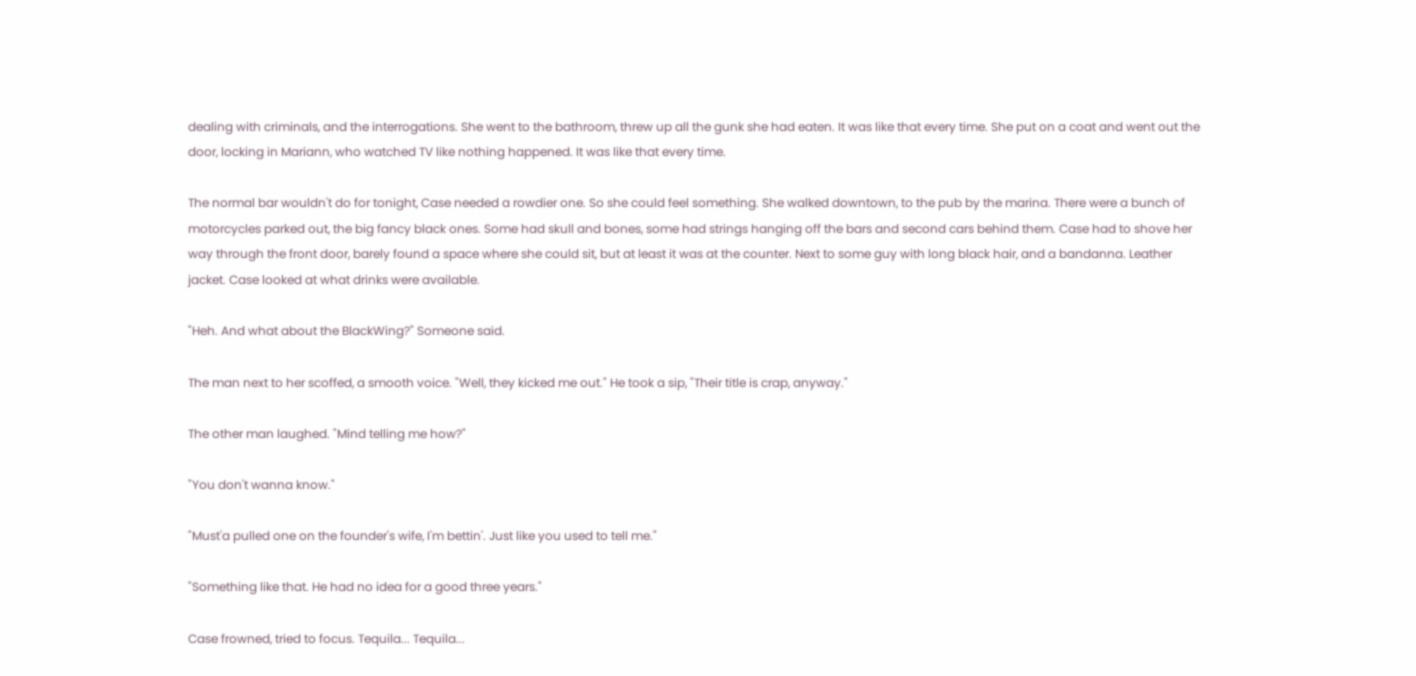dealing with criminals, and the interrogations. She went to the bathroom, threw up all the gunk she had eaten. It was like that every time. She put on a coat and went out the door, locking in Mariann, who watched TV like nothing happened. It was like that every time.

The normal bar wouldn't do for tonight, Case needed a rowdier one. So she could feel something. She walked downtown, to the pub by the marina. There were a bunch of motorcycles parked out, the big fancy black ones. Some had skull and bones, some had strings hanging off the bars and second cars behind them. Case had to shove her way through the front door, barely found a space where she could sit, but at least it was at the counter. Next to some guy with long black hair, and a bandanna. Leather jacket. Case looked at what drinks were available.

"Heh. And what about the BlackWing?" Someone said.

The man next to her scoffed, a smooth voice. "Well, they kicked me out." He took a sip, "Their title is crap, anyway."

The other man laughed. "Mind telling me how?"

"You don't wanna know."

"Must'a pulled one on the founder's wife, I'm bettin'. Just like you used to tell me."

"Something like that. He had no idea for a good three years."

Case frowned, tried to focus. Tequila... Tequila...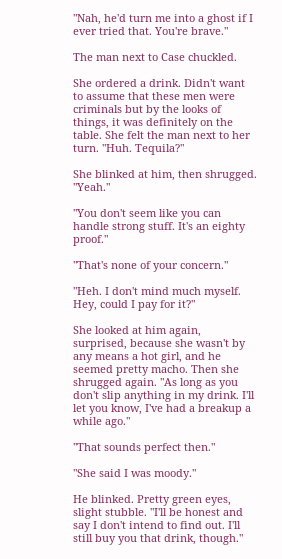"Nah, he'd turn me into a ghost if I ever tried that. You're brave."

The man next to Case chuckled.

She ordered a drink. Didn't want to assume that these men were criminals but by the looks of things, it was definitely on the table. She felt the man next to her turn. "Huh. Tequila?"

She blinked at him, then shrugged. "Yeah."

"You don't seem like you can handle strong stuff. It's an eighty proof."

"That's none of your concern."

"Heh. I don't mind much myself. Hey, could I pay for it?"

She looked at him again, surprised, because she wasn't by any means a hot girl, and he seemed pretty macho. Then she shrugged again. "As long as you don't slip anything in my drink. I'll let you know, I've had a breakup a while ago."

"That sounds perfect then."

"She said I was moody."

He blinked. Pretty green eyes, slight stubble. "I'll be honest and say I don't intend to find out. I'll still buy you that drink, though."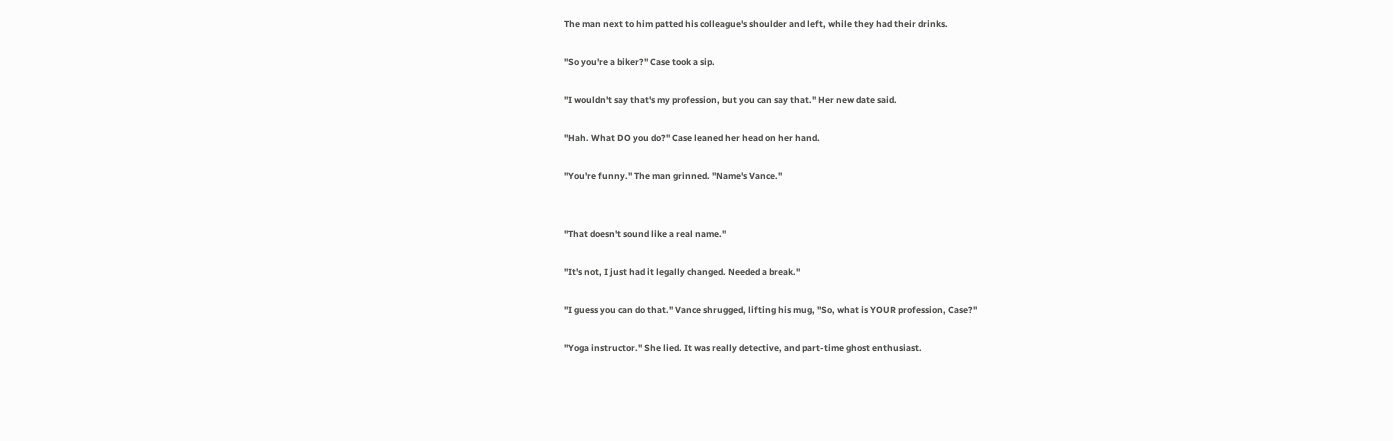The man next to him patted his colleague's shoulder and left, while they had their drinks.

"So you're a biker?" Case took a sip.

"I wouldn't say that's my profession, but you can say that." Her new date said.

"Hah. What DO you do?" Case leaned her head on her hand.

"You're funny." The man grinned. "Name's Vance."


"That doesn't sound like a real name."

"It's not, I just had it legally changed. Needed a break."

"I guess you can do that." Vance shrugged, lifting his mug, "So, what is YOUR profession, Case?"

"Yoga instructor." She lied. It was really detective, and part-time ghost enthusiast.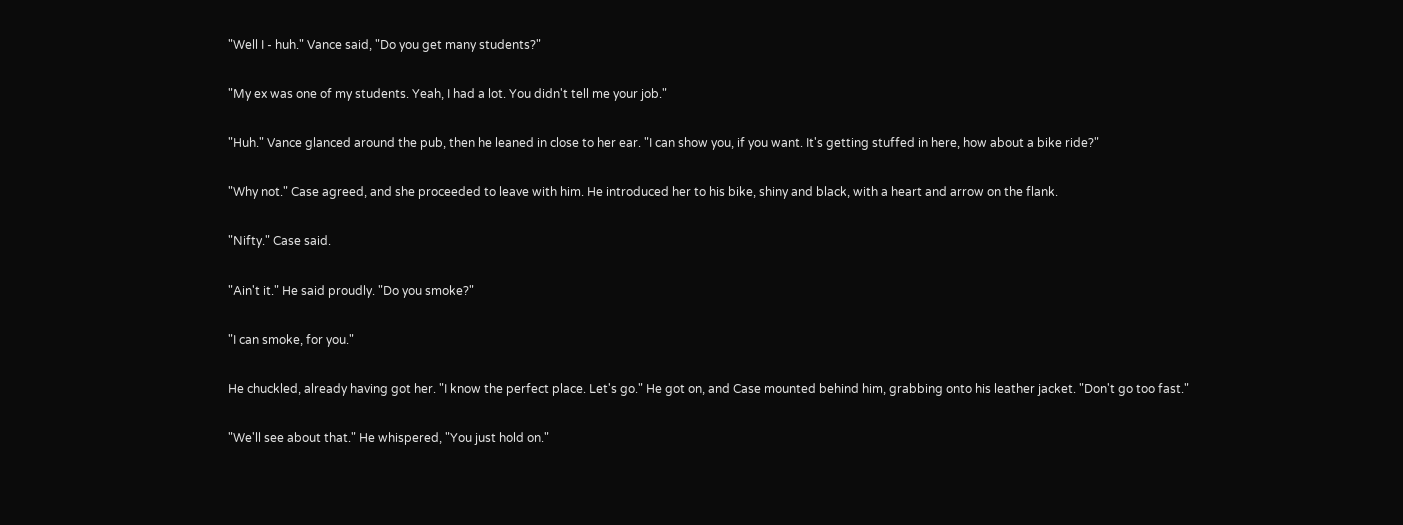"Well I - huh." Vance said, "Do you get many students?"

"My ex was one of my students. Yeah, I had a lot. You didn't tell me your job."

"Huh." Vance glanced around the pub, then he leaned in close to her ear. "I can show you, if you want. It's getting stuffed in here, how about a bike ride?"

"Why not." Case agreed, and she proceeded to leave with him. He introduced her to his bike, shiny and black, with a heart and arrow on the flank.

"Nifty." Case said.

"Ain't it." He said proudly. "Do you smoke?"

"I can smoke, for you."

He chuckled, already having got her. "I know the perfect place. Let's go." He got on, and Case mounted behind him, grabbing onto his leather jacket. "Don't go too fast."

"We'll see about that." He whispered, "You just hold on."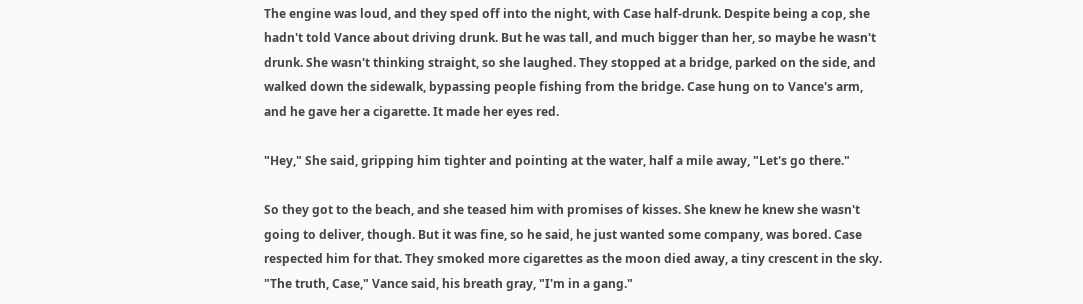The engine was loud, and they sped off into the night, with Case half-drunk. Despite being a cop, she hadn't told Vance about driving drunk. But he was tall, and much bigger than her, so maybe he wasn't drunk. She wasn't thinking straight, so she laughed. They stopped at a bridge, parked on the side, and walked down the sidewalk, bypassing people fishing from the bridge. Case hung on to Vance's arm, and he gave her a cigarette. It made her eyes red.

"Hey," She said, gripping him tighter and pointing at the water, half a mile away, "Let's go there."

So they got to the beach, and she teased him with promises of kisses. She knew he knew she wasn't going to deliver, though. But it was fine, so he said, he just wanted some company, was bored. Case respected him for that. They smoked more cigarettes as the moon died away, a tiny crescent in the sky. "The truth, Case," Vance said, his breath gray, "I'm in a gang."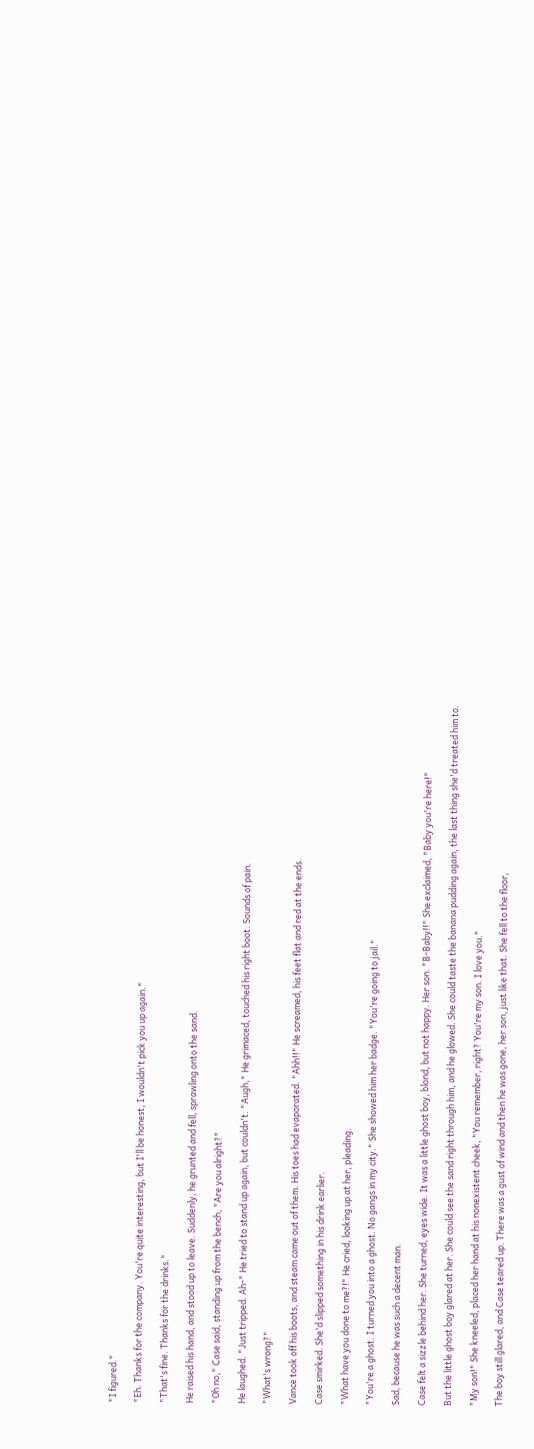"I figured."

"Eh. Thanks for the company. You're quite interesting, but I'll be honest, I wouldn't pick you up again."

"That's fine. Thanks for the drinks."

He raised his hand, and stood up to leave. Suddenly, he grunted and fell, sprawling onto the sand.

"Oh no," Case said, standing up from the bench, "Are you alright?"

He laughed. "Just tripped. Ah-" He tried to stand up again, but couldn't. "Augh," He grimaced, touched his right boot. Sounds of pain.

"What's wrong?"

Vance took off his boots, and steam came out of them. His toes had evaporated. "Ahh!!" He screamed, his feet flat and red at the ends.

Case smirked. She'd slipped something in his drink earlier.

"What have you done to me?!" He cried, looking up at her, pleading.

"You're a ghost. I turned you into a ghost. No gangs in my city." She showed him her badge. "You're going to jail."

Sad, because he was such a decent man.

Case felt a sizzle behind her. She turned, eyes wide. It was a little ghost boy, blond, but not happy. Her son. "B-Baby!!" She exclaimed, "Baby you're here!"

But the little ghost boy glared at her. She could see the sand right through him, and he glowed. She could taste the banana pudding again, the last thing she'd treated him to.

"My son!" She kneeled, placed her hand at his nonexistent cheek, "You remember, right? You're my son. I love you."

The boy still glared, and Case teared up. There was a gust of wind and then he was gone, her son, just like that. She fell to the floor,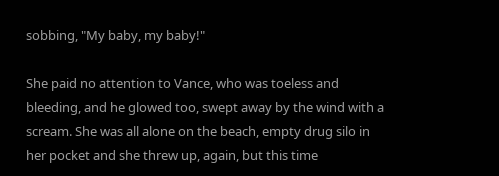sobbing, "My baby, my baby!"

She paid no attention to Vance, who was toeless and bleeding, and he glowed too, swept away by the wind with a scream. She was all alone on the beach, empty drug silo in her pocket and she threw up, again, but this time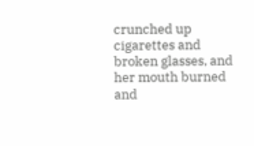crunched up cigarettes and broken glasses, and her mouth burned and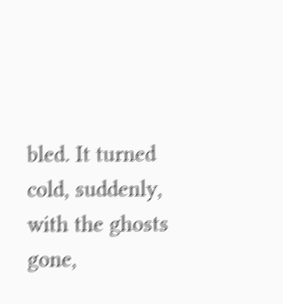bled. It turned cold, suddenly, with the ghosts gone,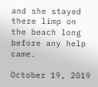and she stayed there limp on the beach long before any help came.

October 19, 2019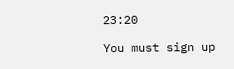23:20

You must sign up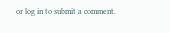or log in to submit a comment.